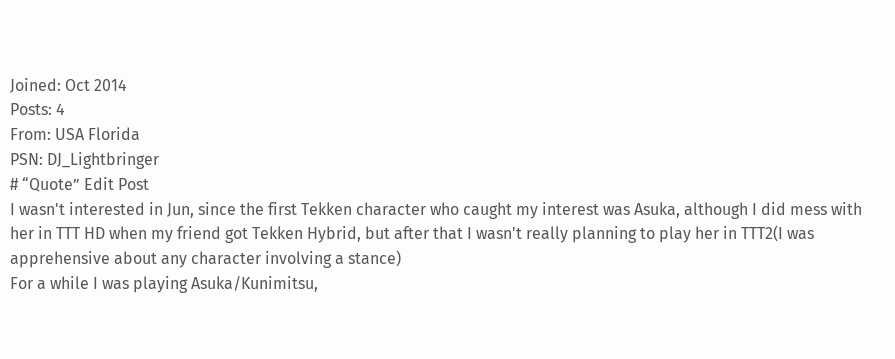Joined: Oct 2014
Posts: 4
From: USA Florida
PSN: DJ_Lightbringer
# “Quote” Edit Post
I wasn't interested in Jun, since the first Tekken character who caught my interest was Asuka, although I did mess with her in TTT HD when my friend got Tekken Hybrid, but after that I wasn't really planning to play her in TTT2(I was apprehensive about any character involving a stance)
For a while I was playing Asuka/Kunimitsu,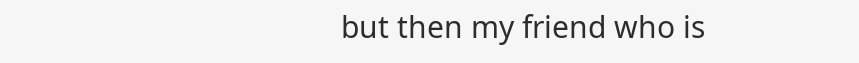but then my friend who is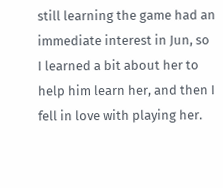still learning the game had an immediate interest in Jun, so I learned a bit about her to help him learn her, and then I fell in love with playing her.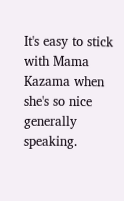It's easy to stick with Mama Kazama when she's so nice generally speaking.